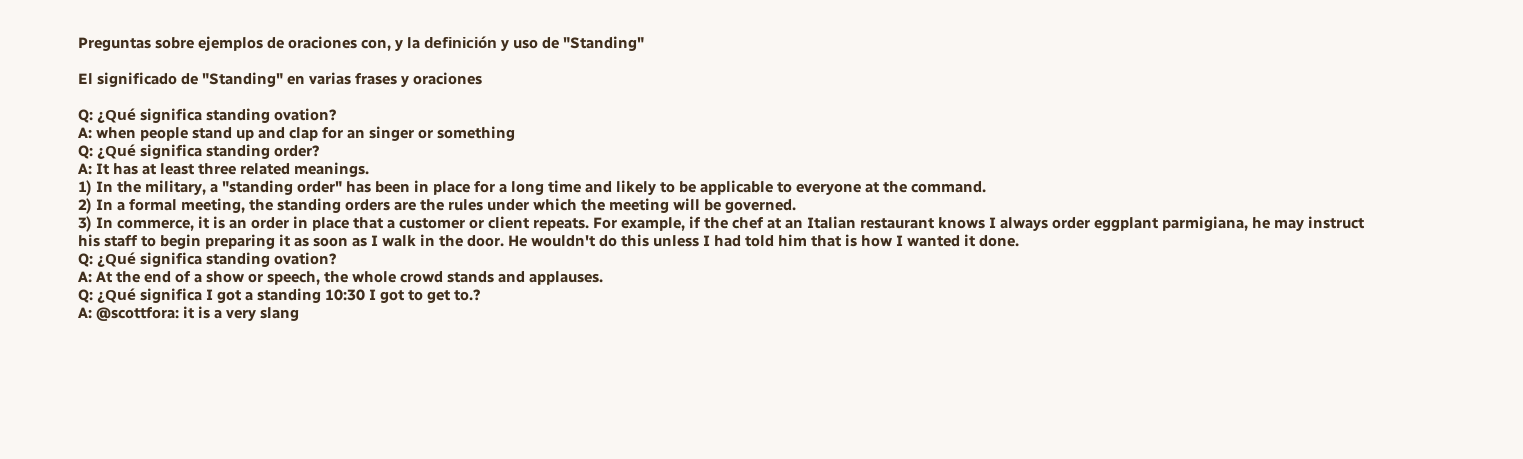Preguntas sobre ejemplos de oraciones con, y la definición y uso de "Standing"

El significado de "Standing" en varias frases y oraciones

Q: ¿Qué significa standing ovation?
A: when people stand up and clap for an singer or something
Q: ¿Qué significa standing order?
A: It has at least three related meanings.
1) In the military, a "standing order" has been in place for a long time and likely to be applicable to everyone at the command.
2) In a formal meeting, the standing orders are the rules under which the meeting will be governed.
3) In commerce, it is an order in place that a customer or client repeats. For example, if the chef at an Italian restaurant knows I always order eggplant parmigiana, he may instruct his staff to begin preparing it as soon as I walk in the door. He wouldn't do this unless I had told him that is how I wanted it done.
Q: ¿Qué significa standing ovation?
A: At the end of a show or speech, the whole crowd stands and applauses.
Q: ¿Qué significa I got a standing 10:30 I got to get to.?
A: @scottfora: it is a very slang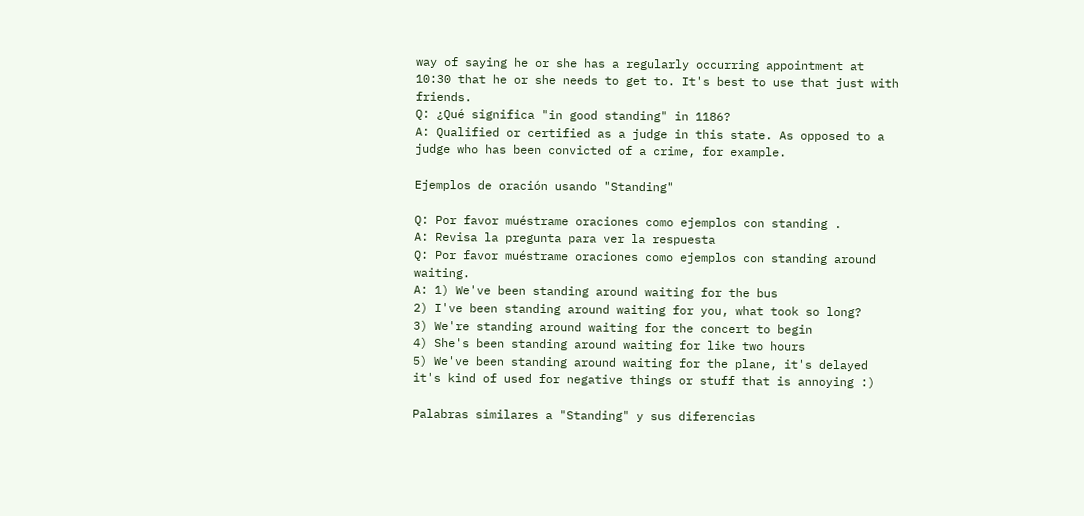way of saying he or she has a regularly occurring appointment at 10:30 that he or she needs to get to. It's best to use that just with friends.
Q: ¿Qué significa "in good standing" in 1186?
A: Qualified or certified as a judge in this state. As opposed to a judge who has been convicted of a crime, for example.

Ejemplos de oración usando "Standing"

Q: Por favor muéstrame oraciones como ejemplos con standing .
A: Revisa la pregunta para ver la respuesta
Q: Por favor muéstrame oraciones como ejemplos con standing around waiting.
A: 1) We've been standing around waiting for the bus
2) I've been standing around waiting for you, what took so long?
3) We're standing around waiting for the concert to begin
4) She's been standing around waiting for like two hours
5) We've been standing around waiting for the plane, it's delayed
it's kind of used for negative things or stuff that is annoying :)

Palabras similares a "Standing" y sus diferencias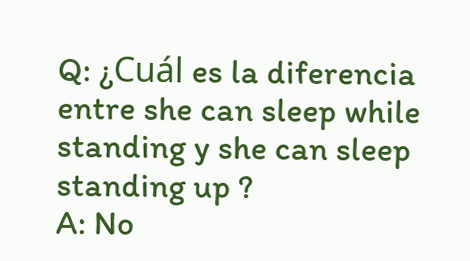Q: ¿Cuál es la diferencia entre she can sleep while standing y she can sleep standing up ?
A: No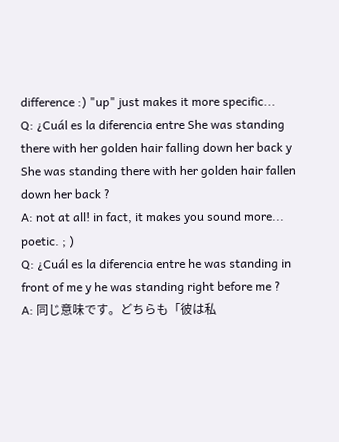difference :) "up" just makes it more specific...
Q: ¿Cuál es la diferencia entre She was standing there with her golden hair falling down her back y She was standing there with her golden hair fallen down her back ?
A: not at all! in fact, it makes you sound more... poetic. ; )
Q: ¿Cuál es la diferencia entre he was standing in front of me y he was standing right before me ?
A: 同じ意味です。どちらも「彼は私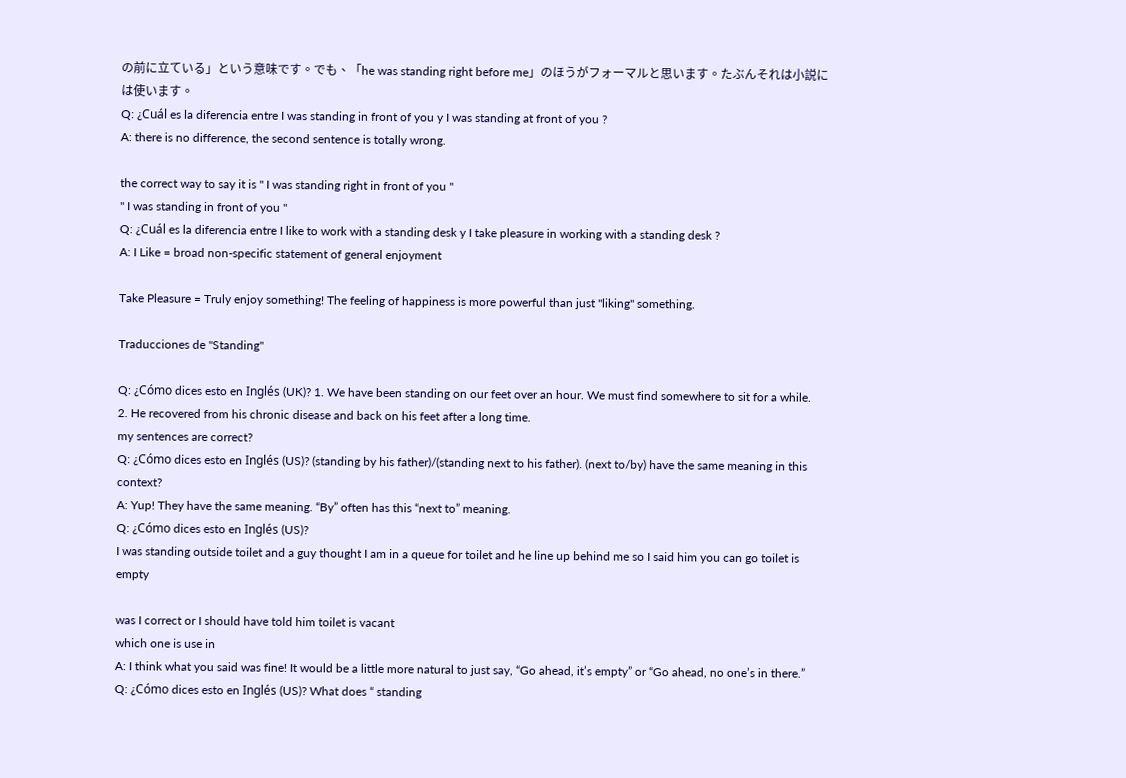の前に立ている」という意味です。でも、「he was standing right before me」のほうがフォーマルと思います。たぶんそれは小説には使います。
Q: ¿Cuál es la diferencia entre I was standing in front of you y I was standing at front of you ?
A: there is no difference, the second sentence is totally wrong.

the correct way to say it is " I was standing right in front of you "
" I was standing in front of you "
Q: ¿Cuál es la diferencia entre I like to work with a standing desk y I take pleasure in working with a standing desk ?
A: I Like = broad non-specific statement of general enjoyment

Take Pleasure = Truly enjoy something! The feeling of happiness is more powerful than just "liking" something.

Traducciones de "Standing"

Q: ¿Cómo dices esto en Inglés (UK)? 1. We have been standing on our feet over an hour. We must find somewhere to sit for a while.
2. He recovered from his chronic disease and back on his feet after a long time.
my sentences are correct?
Q: ¿Cómo dices esto en Inglés (US)? (standing by his father)/(standing next to his father). (next to/by) have the same meaning in this context?
A: Yup! They have the same meaning. “By” often has this “next to” meaning.
Q: ¿Cómo dices esto en Inglés (US)?
I was standing outside toilet and a guy thought I am in a queue for toilet and he line up behind me so I said him you can go toilet is empty

was I correct or I should have told him toilet is vacant
which one is use in
A: I think what you said was fine! It would be a little more natural to just say, “Go ahead, it’s empty” or “Go ahead, no one’s in there.”
Q: ¿Cómo dices esto en Inglés (US)? What does “ standing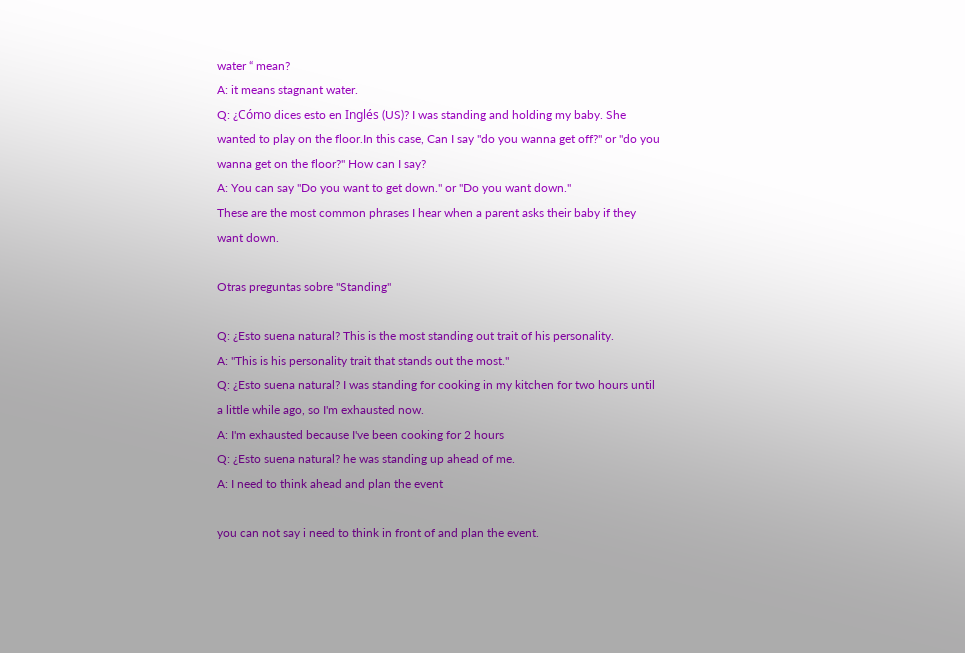water “ mean?
A: it means stagnant water.
Q: ¿Cómo dices esto en Inglés (US)? I was standing and holding my baby. She wanted to play on the floor.In this case, Can I say "do you wanna get off?" or "do you wanna get on the floor?" How can I say?
A: You can say "Do you want to get down." or "Do you want down."
These are the most common phrases I hear when a parent asks their baby if they want down.

Otras preguntas sobre "Standing"

Q: ¿Esto suena natural? This is the most standing out trait of his personality.
A: "This is his personality trait that stands out the most."
Q: ¿Esto suena natural? I was standing for cooking in my kitchen for two hours until a little while ago, so I'm exhausted now.
A: I'm exhausted because I've been cooking for 2 hours
Q: ¿Esto suena natural? he was standing up ahead of me.
A: I need to think ahead and plan the event

you can not say i need to think in front of and plan the event.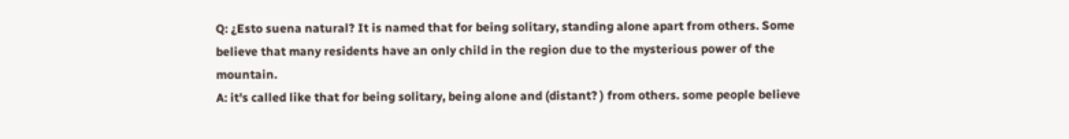Q: ¿Esto suena natural? It is named that for being solitary, standing alone apart from others. Some believe that many residents have an only child in the region due to the mysterious power of the mountain.
A: it's called like that for being solitary, being alone and (distant? ) from others. some people believe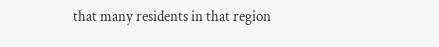that many residents in that region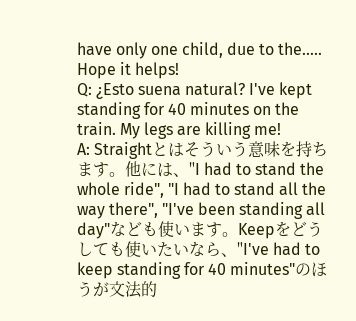have only one child, due to the..... Hope it helps!
Q: ¿Esto suena natural? I've kept standing for 40 minutes on the train. My legs are killing me!
A: Straightとはそういう意味を持ちます。他には、"I had to stand the whole ride", "I had to stand all the way there", "I've been standing all day"なども使います。Keepをどうしても使いたいなら、"I've had to keep standing for 40 minutes"のほうが文法的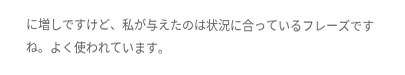に増しですけど、私が与えたのは状況に合っているフレーズですね。よく使われています。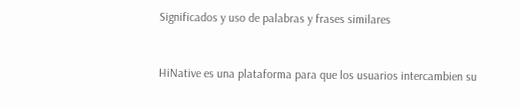Significados y uso de palabras y frases similares


HiNative es una plataforma para que los usuarios intercambien su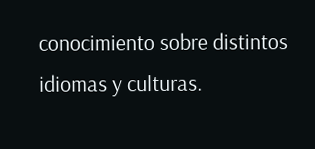conocimiento sobre distintos idiomas y culturas.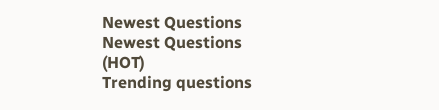Newest Questions
Newest Questions (HOT)
Trending questions